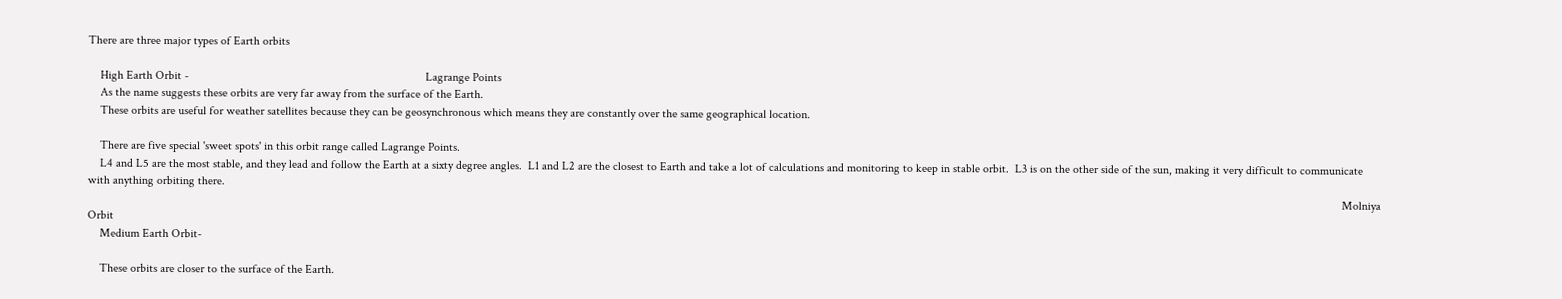There are three major types of Earth orbits

    High Earth Orbit -                                                                               Lagrange Points
    As the name suggests these orbits are very far away from the surface of the Earth.
    These orbits are useful for weather satellites because they can be geosynchronous which means they are constantly over the same geographical location.

    There are five special 'sweet spots' in this orbit range called Lagrange Points.
    L4 and L5 are the most stable, and they lead and follow the Earth at a sixty degree angles.  L1 and L2 are the closest to Earth and take a lot of calculations and monitoring to keep in stable orbit.  L3 is on the other side of the sun, making it very difficult to communicate with anything orbiting there.
                                                                                                                                                                                                                                                                                                                                                                                                                                  Molniya Orbit
    Medium Earth Orbit-

    These orbits are closer to the surface of the Earth.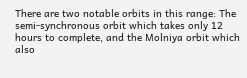There are two notable orbits in this range: The semi-synchronous orbit which takes only 12 hours to complete, and the Molniya orbit which also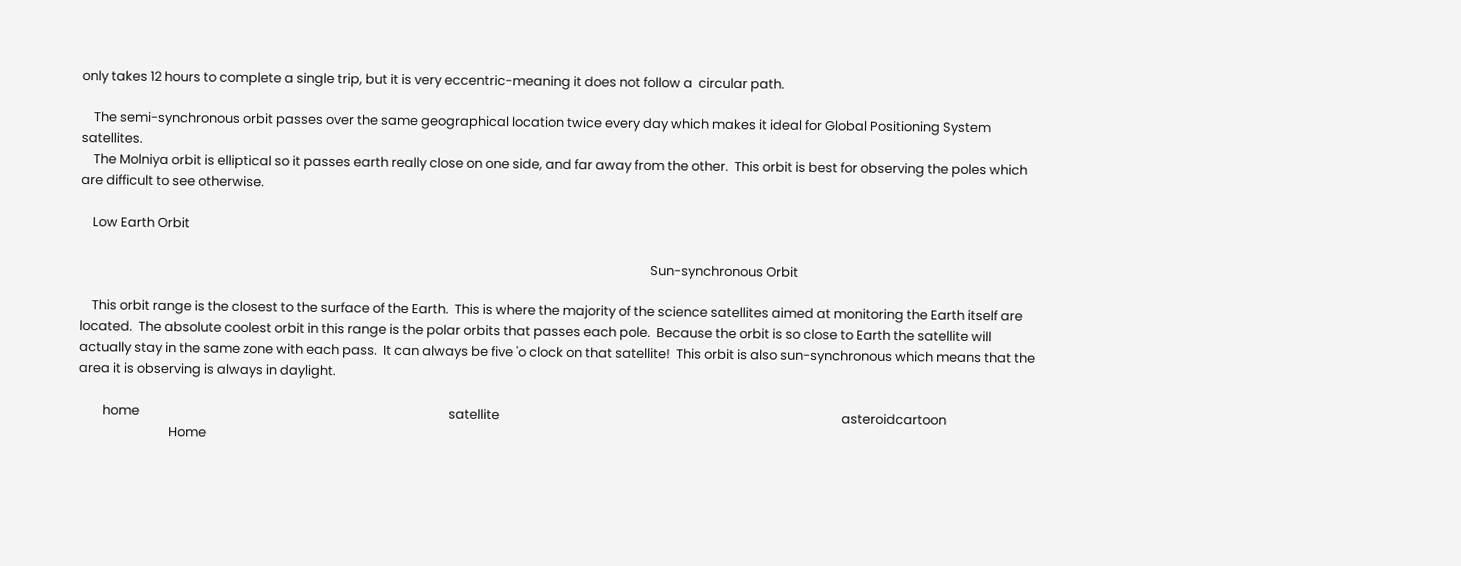only takes 12 hours to complete a single trip, but it is very eccentric-meaning it does not follow a  circular path.

    The semi-synchronous orbit passes over the same geographical location twice every day which makes it ideal for Global Positioning System satellites.
    The Molniya orbit is elliptical so it passes earth really close on one side, and far away from the other.  This orbit is best for observing the poles which are difficult to see otherwise.

    Low Earth Orbit

                                                                                                                                                                                              Sun-synchronous Orbit

    This orbit range is the closest to the surface of the Earth.  This is where the majority of the science satellites aimed at monitoring the Earth itself are located.  The absolute coolest orbit in this range is the polar orbits that passes each pole.  Because the orbit is so close to Earth the satellite will actually stay in the same zone with each pass.  It can always be five 'o clock on that satellite!  This orbit is also sun-synchronous which means that the area it is observing is always in daylight.

        home                                                                                                       satellite                                                                                                                  asteroidcartoon
                              Home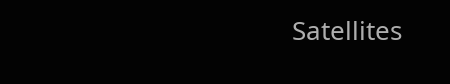Satellites